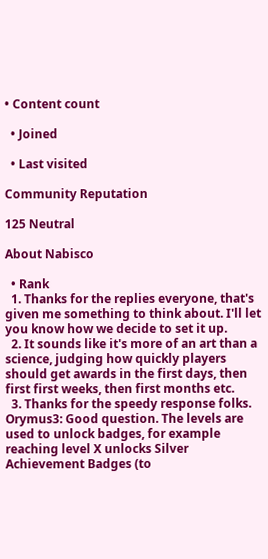• Content count

  • Joined

  • Last visited

Community Reputation

125 Neutral

About Nabisco

  • Rank
  1. Thanks for the replies everyone, that's given me something to think about. I'll let you know how we decide to set it up.
  2. It sounds like it's more of an art than a science, judging how quickly players should get awards in the first days, then first first weeks, then first months etc.
  3. Thanks for the speedy response folks.    Orymus3: Good question. The levels are used to unlock badges, for example reaching level X unlocks Silver Achievement Badges (to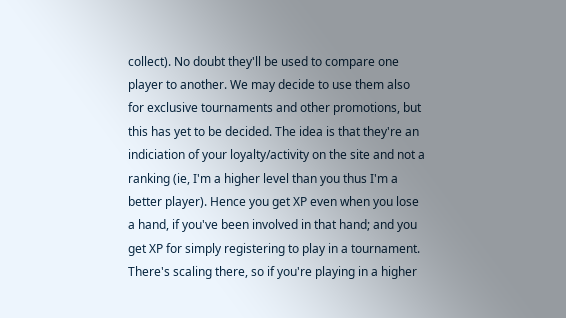collect). No doubt they'll be used to compare one player to another. We may decide to use them also for exclusive tournaments and other promotions, but this has yet to be decided. The idea is that they're an indiciation of your loyalty/activity on the site and not a ranking (ie, I'm a higher level than you thus I'm a better player). Hence you get XP even when you lose a hand, if you've been involved in that hand; and you get XP for simply registering to play in a tournament. There's scaling there, so if you're playing in a higher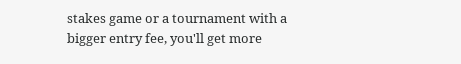stakes game or a tournament with a bigger entry fee, you'll get more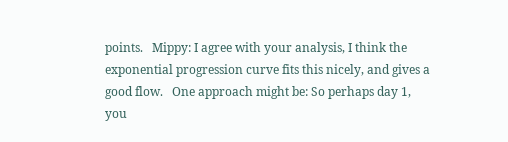points.   Mippy: I agree with your analysis, I think the exponential progression curve fits this nicely, and gives a good flow.   One approach might be: So perhaps day 1, you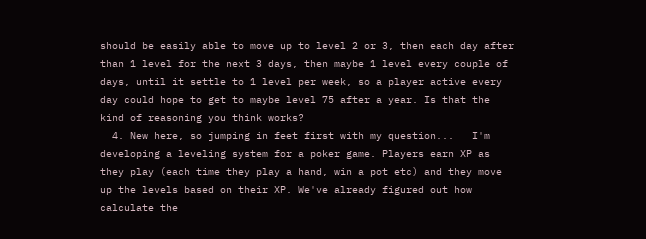should be easily able to move up to level 2 or 3, then each day after than 1 level for the next 3 days, then maybe 1 level every couple of days, until it settle to 1 level per week, so a player active every day could hope to get to maybe level 75 after a year. Is that the kind of reasoning you think works?
  4. New here, so jumping in feet first with my question...   I'm developing a leveling system for a poker game. Players earn XP as they play (each time they play a hand, win a pot etc) and they move up the levels based on their XP. We've already figured out how calculate the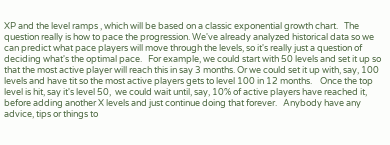XP and the level ramps , which will be based on a classic exponential growth chart.   The question really is how to pace the progression. We've already analyzed historical data so we can predict what pace players will move through the levels, so it's really just a question of deciding what's the optimal pace.   For example, we could start with 50 levels and set it up so that the most active player will reach this in say 3 months. Or we could set it up with, say, 100 levels and have tit so the most active players gets to level 100 in 12 months.    Once the top level is hit, say it's level 50,  we could wait until, say, 10% of active players have reached it, before adding another X levels and just continue doing that forever.   Anybody have any advice, tips or things to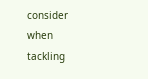consider when tackling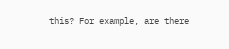this? For example, are there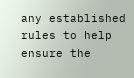any established rules to help ensure the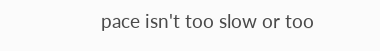pace isn't too slow or too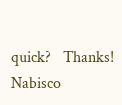quick?   Thanks! Nabisco